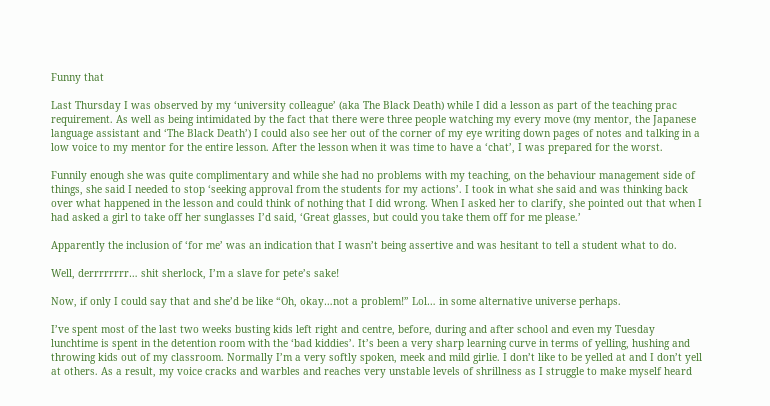Funny that

Last Thursday I was observed by my ‘university colleague’ (aka The Black Death) while I did a lesson as part of the teaching prac requirement. As well as being intimidated by the fact that there were three people watching my every move (my mentor, the Japanese language assistant and ‘The Black Death’) I could also see her out of the corner of my eye writing down pages of notes and talking in a low voice to my mentor for the entire lesson. After the lesson when it was time to have a ‘chat’, I was prepared for the worst.

Funnily enough she was quite complimentary and while she had no problems with my teaching, on the behaviour management side of things, she said I needed to stop ‘seeking approval from the students for my actions’. I took in what she said and was thinking back over what happened in the lesson and could think of nothing that I did wrong. When I asked her to clarify, she pointed out that when I had asked a girl to take off her sunglasses I’d said, ‘Great glasses, but could you take them off for me please.’

Apparently the inclusion of ‘for me’ was an indication that I wasn’t being assertive and was hesitant to tell a student what to do.

Well, derrrrrrrr… shit sherlock, I’m a slave for pete’s sake!

Now, if only I could say that and she’d be like “Oh, okay…not a problem!” Lol… in some alternative universe perhaps.

I’ve spent most of the last two weeks busting kids left right and centre, before, during and after school and even my Tuesday lunchtime is spent in the detention room with the ‘bad kiddies’. It’s been a very sharp learning curve in terms of yelling, hushing and throwing kids out of my classroom. Normally I’m a very softly spoken, meek and mild girlie. I don’t like to be yelled at and I don’t yell at others. As a result, my voice cracks and warbles and reaches very unstable levels of shrillness as I struggle to make myself heard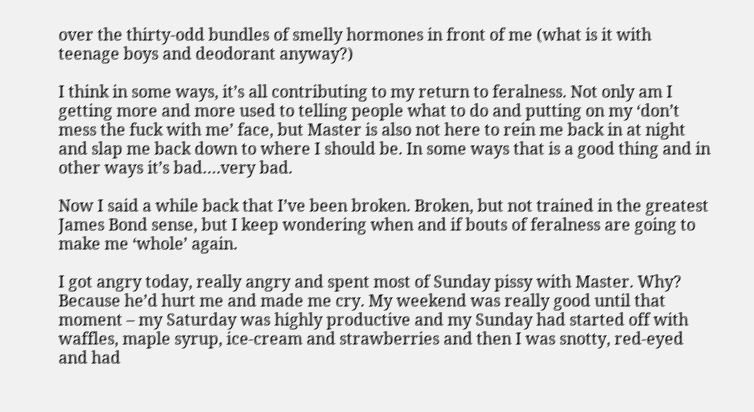over the thirty-odd bundles of smelly hormones in front of me (what is it with teenage boys and deodorant anyway?)

I think in some ways, it’s all contributing to my return to feralness. Not only am I getting more and more used to telling people what to do and putting on my ‘don’t mess the fuck with me’ face, but Master is also not here to rein me back in at night and slap me back down to where I should be. In some ways that is a good thing and in other ways it’s bad….very bad.

Now I said a while back that I’ve been broken. Broken, but not trained in the greatest James Bond sense, but I keep wondering when and if bouts of feralness are going to make me ‘whole’ again.

I got angry today, really angry and spent most of Sunday pissy with Master. Why? Because he’d hurt me and made me cry. My weekend was really good until that moment – my Saturday was highly productive and my Sunday had started off with waffles, maple syrup, ice-cream and strawberries and then I was snotty, red-eyed and had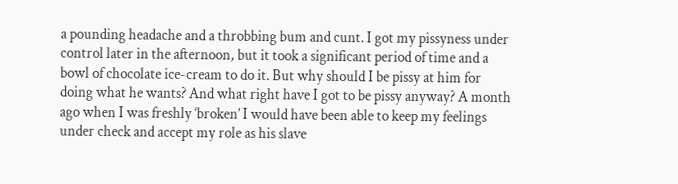a pounding headache and a throbbing bum and cunt. I got my pissyness under control later in the afternoon, but it took a significant period of time and a bowl of chocolate ice-cream to do it. But why should I be pissy at him for doing what he wants? And what right have I got to be pissy anyway? A month ago when I was freshly ‘broken’ I would have been able to keep my feelings under check and accept my role as his slave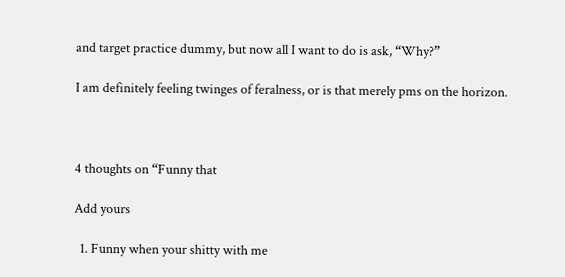and target practice dummy, but now all I want to do is ask, “Why?”

I am definitely feeling twinges of feralness, or is that merely pms on the horizon.



4 thoughts on “Funny that

Add yours

  1. Funny when your shitty with me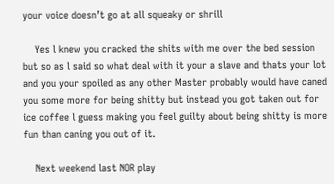your voice doesn’t go at all squeaky or shrill

    Yes l knew you cracked the shits with me over the bed session but so as l said so what deal with it your a slave and thats your lot and you your spoiled as any other Master probably would have caned you some more for being shitty but instead you got taken out for ice coffee l guess making you feel guilty about being shitty is more fun than caning you out of it.

    Next weekend last NOR play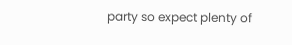party so expect plenty of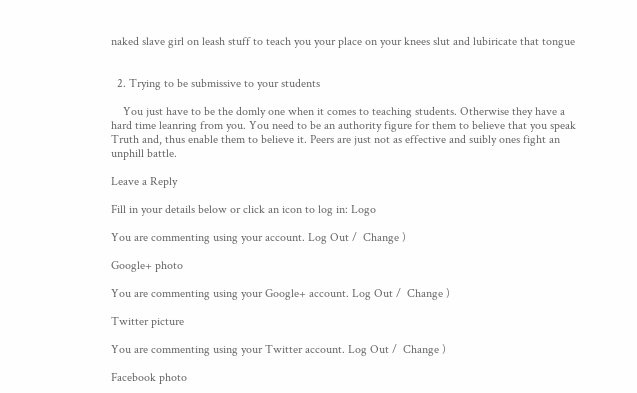naked slave girl on leash stuff to teach you your place on your knees slut and lubiricate that tongue


  2. Trying to be submissive to your students

    You just have to be the domly one when it comes to teaching students. Otherwise they have a hard time leanring from you. You need to be an authority figure for them to believe that you speak Truth and, thus enable them to believe it. Peers are just not as effective and suibly ones fight an unphill battle.

Leave a Reply

Fill in your details below or click an icon to log in: Logo

You are commenting using your account. Log Out /  Change )

Google+ photo

You are commenting using your Google+ account. Log Out /  Change )

Twitter picture

You are commenting using your Twitter account. Log Out /  Change )

Facebook photo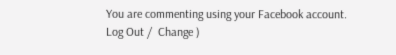You are commenting using your Facebook account. Log Out /  Change )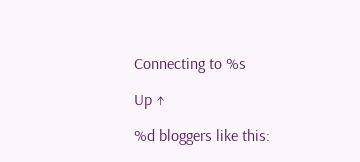Connecting to %s

Up ↑

%d bloggers like this: